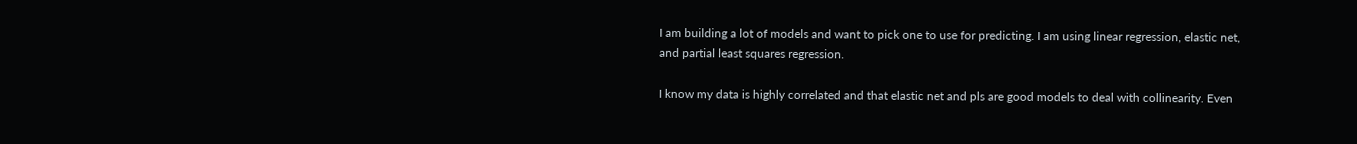I am building a lot of models and want to pick one to use for predicting. I am using linear regression, elastic net, and partial least squares regression.

I know my data is highly correlated and that elastic net and pls are good models to deal with collinearity. Even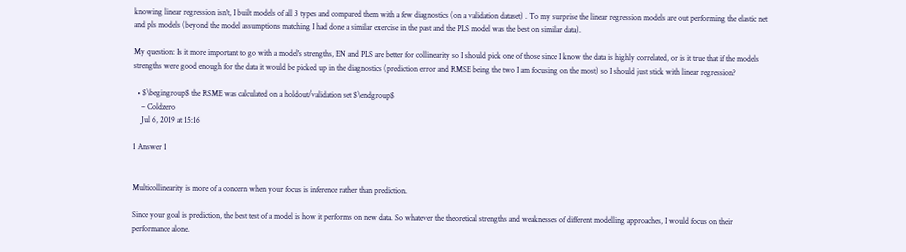knowing linear regression isn't, I built models of all 3 types and compared them with a few diagnostics (on a validation dataset) . To my surprise the linear regression models are out performing the elastic net and pls models (beyond the model assumptions matching I had done a similar exercise in the past and the PLS model was the best on similar data).

My question: Is it more important to go with a model's strengths, EN and PLS are better for collinearity so I should pick one of those since I know the data is highly correlated, or is it true that if the models strengths were good enough for the data it would be picked up in the diagnostics (prediction error and RMSE being the two I am focusing on the most) so I should just stick with linear regression?

  • $\begingroup$ the RSME was calculated on a holdout/validation set $\endgroup$
    – Coldzero
    Jul 6, 2019 at 15:16

1 Answer 1


Multicollinearity is more of a concern when your focus is inference rather than prediction.

Since your goal is prediction, the best test of a model is how it performs on new data. So whatever the theoretical strengths and weaknesses of different modelling approaches, I would focus on their performance alone.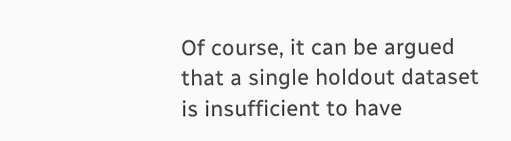Of course, it can be argued that a single holdout dataset is insufficient to have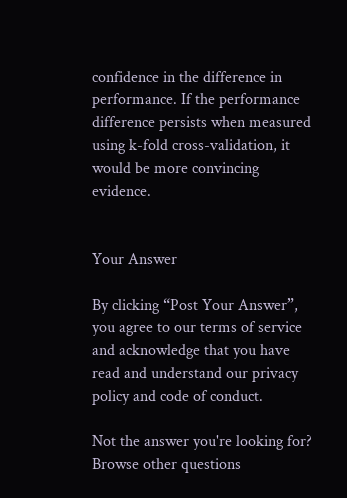confidence in the difference in performance. If the performance difference persists when measured using k-fold cross-validation, it would be more convincing evidence.


Your Answer

By clicking “Post Your Answer”, you agree to our terms of service and acknowledge that you have read and understand our privacy policy and code of conduct.

Not the answer you're looking for? Browse other questions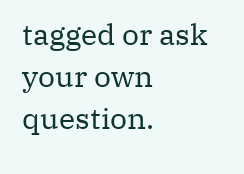tagged or ask your own question.